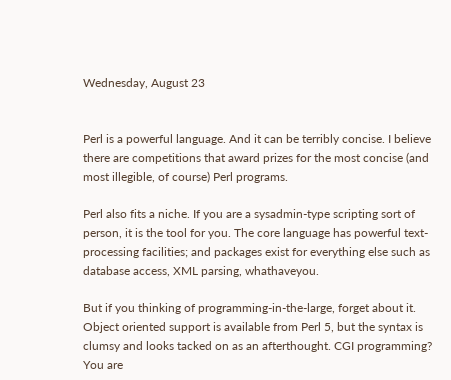Wednesday, August 23


Perl is a powerful language. And it can be terribly concise. I believe there are competitions that award prizes for the most concise (and most illegible, of course) Perl programs.

Perl also fits a niche. If you are a sysadmin-type scripting sort of person, it is the tool for you. The core language has powerful text-processing facilities; and packages exist for everything else such as database access, XML parsing, whathaveyou.

But if you thinking of programming-in-the-large, forget about it. Object oriented support is available from Perl 5, but the syntax is clumsy and looks tacked on as an afterthought. CGI programming? You are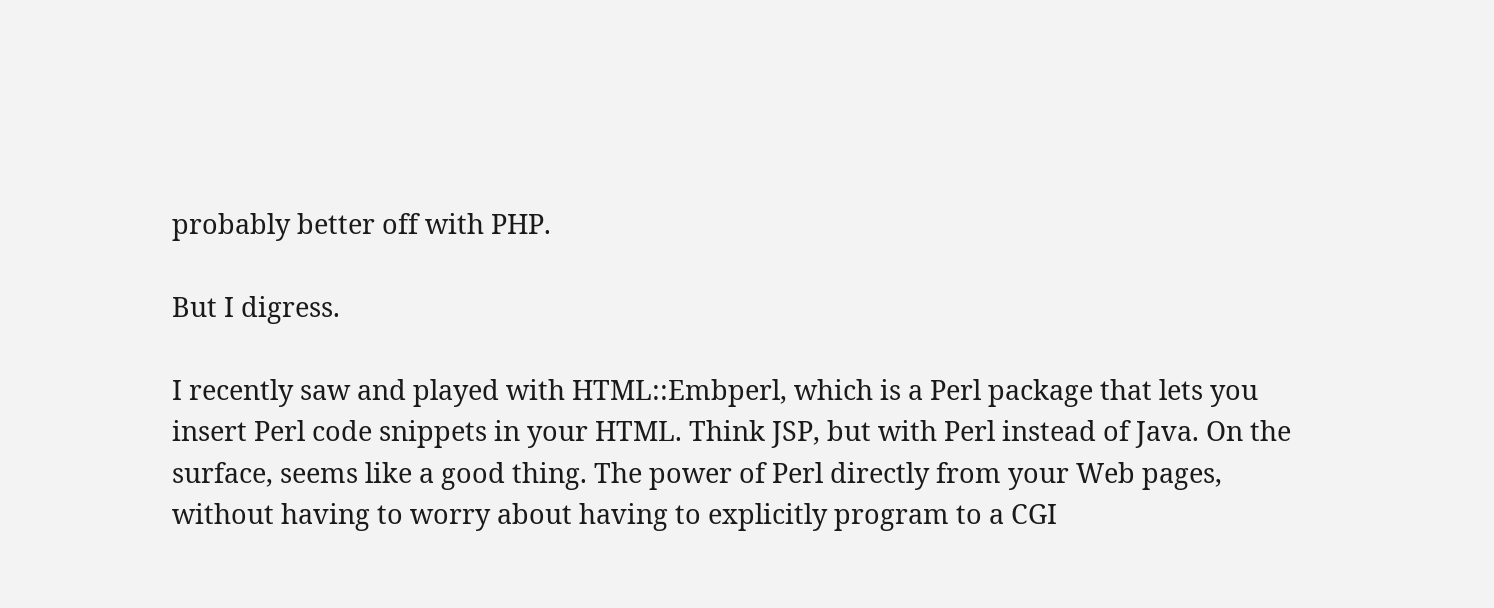probably better off with PHP.

But I digress.

I recently saw and played with HTML::Embperl, which is a Perl package that lets you insert Perl code snippets in your HTML. Think JSP, but with Perl instead of Java. On the surface, seems like a good thing. The power of Perl directly from your Web pages, without having to worry about having to explicitly program to a CGI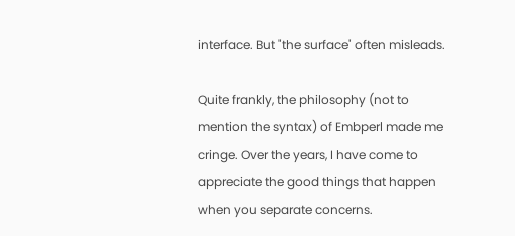interface. But "the surface" often misleads.

Quite frankly, the philosophy (not to mention the syntax) of Embperl made me cringe. Over the years, I have come to appreciate the good things that happen when you separate concerns.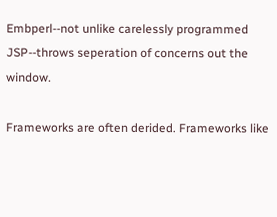Embperl--not unlike carelessly programmed JSP--throws seperation of concerns out the window.

Frameworks are often derided. Frameworks like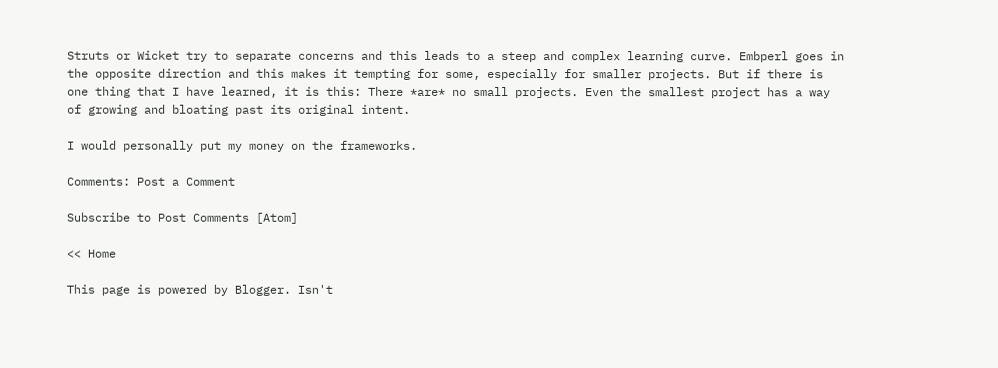Struts or Wicket try to separate concerns and this leads to a steep and complex learning curve. Embperl goes in the opposite direction and this makes it tempting for some, especially for smaller projects. But if there is one thing that I have learned, it is this: There *are* no small projects. Even the smallest project has a way of growing and bloating past its original intent.

I would personally put my money on the frameworks.

Comments: Post a Comment

Subscribe to Post Comments [Atom]

<< Home

This page is powered by Blogger. Isn't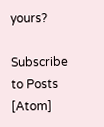yours?

Subscribe to Posts [Atom]